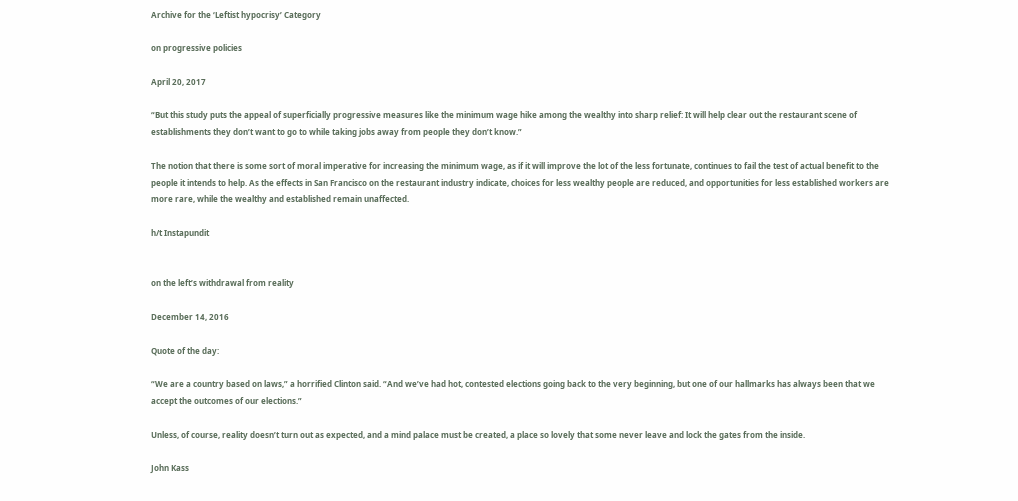Archive for the ‘Leftist hypocrisy’ Category

on progressive policies

April 20, 2017

“But this study puts the appeal of superficially progressive measures like the minimum wage hike among the wealthy into sharp relief: It will help clear out the restaurant scene of establishments they don’t want to go to while taking jobs away from people they don’t know.”

The notion that there is some sort of moral imperative for increasing the minimum wage, as if it will improve the lot of the less fortunate, continues to fail the test of actual benefit to the people it intends to help. As the effects in San Francisco on the restaurant industry indicate, choices for less wealthy people are reduced, and opportunities for less established workers are more rare, while the wealthy and established remain unaffected.

h/t Instapundit


on the left’s withdrawal from reality

December 14, 2016

Quote of the day:

“We are a country based on laws,” a horrified Clinton said. “And we’ve had hot, contested elections going back to the very beginning, but one of our hallmarks has always been that we accept the outcomes of our elections.”

Unless, of course, reality doesn’t turn out as expected, and a mind palace must be created, a place so lovely that some never leave and lock the gates from the inside.

John Kass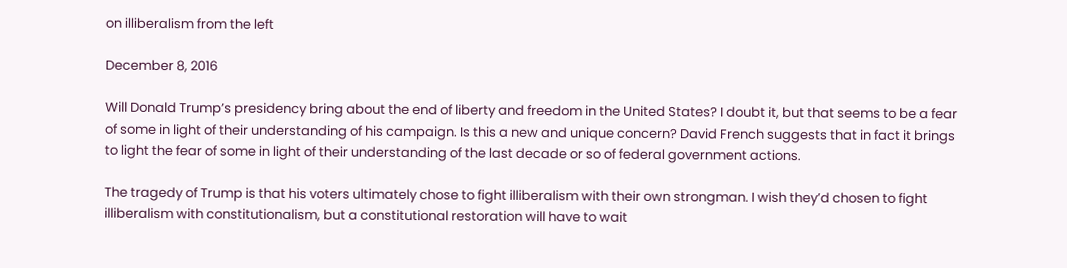on illiberalism from the left

December 8, 2016

Will Donald Trump’s presidency bring about the end of liberty and freedom in the United States? I doubt it, but that seems to be a fear of some in light of their understanding of his campaign. Is this a new and unique concern? David French suggests that in fact it brings to light the fear of some in light of their understanding of the last decade or so of federal government actions.

The tragedy of Trump is that his voters ultimately chose to fight illiberalism with their own strongman. I wish they’d chosen to fight illiberalism with constitutionalism, but a constitutional restoration will have to wait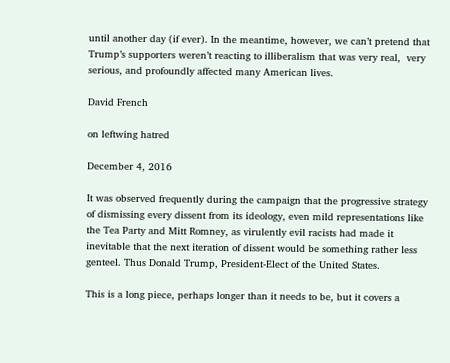until another day (if ever). In the meantime, however, we can’t pretend that Trump’s supporters weren’t reacting to illiberalism that was very real,  very serious, and profoundly affected many American lives.

David French

on leftwing hatred

December 4, 2016

It was observed frequently during the campaign that the progressive strategy of dismissing every dissent from its ideology, even mild representations like the Tea Party and Mitt Romney, as virulently evil racists had made it inevitable that the next iteration of dissent would be something rather less genteel. Thus Donald Trump, President-Elect of the United States.

This is a long piece, perhaps longer than it needs to be, but it covers a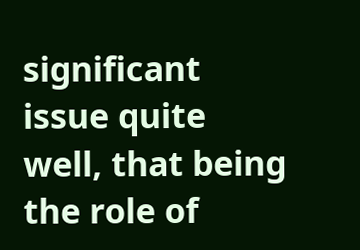significant issue quite well, that being the role of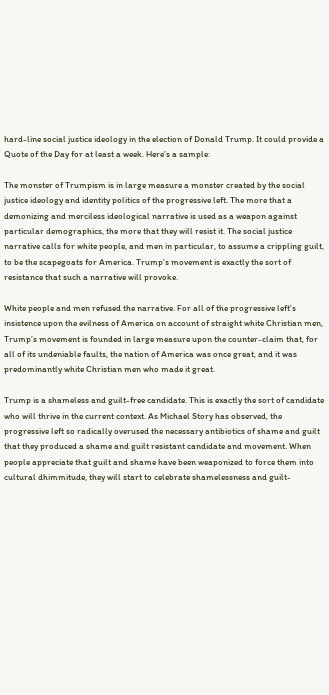hard-line social justice ideology in the election of Donald Trump. It could provide a Quote of the Day for at least a week. Here’s a sample:

The monster of Trumpism is in large measure a monster created by the social justice ideology and identity politics of the progressive left. The more that a demonizing and merciless ideological narrative is used as a weapon against particular demographics, the more that they will resist it. The social justice narrative calls for white people, and men in particular, to assume a crippling guilt, to be the scapegoats for America. Trump’s movement is exactly the sort of resistance that such a narrative will provoke.

White people and men refused the narrative. For all of the progressive left’s insistence upon the evilness of America on account of straight white Christian men, Trump’s movement is founded in large measure upon the counter-claim that, for all of its undeniable faults, the nation of America was once great, and it was predominantly white Christian men who made it great.

Trump is a shameless and guilt-free candidate. This is exactly the sort of candidate who will thrive in the current context. As Michael Story has observed, the progressive left so radically overused the necessary antibiotics of shame and guilt that they produced a shame and guilt resistant candidate and movement. When people appreciate that guilt and shame have been weaponized to force them into cultural dhimmitude, they will start to celebrate shamelessness and guilt-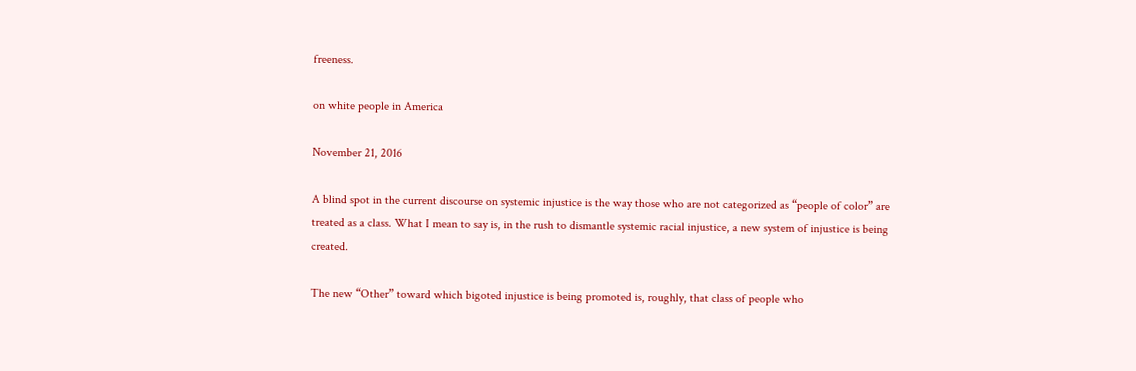freeness.

on white people in America

November 21, 2016

A blind spot in the current discourse on systemic injustice is the way those who are not categorized as “people of color” are treated as a class. What I mean to say is, in the rush to dismantle systemic racial injustice, a new system of injustice is being created.

The new “Other” toward which bigoted injustice is being promoted is, roughly, that class of people who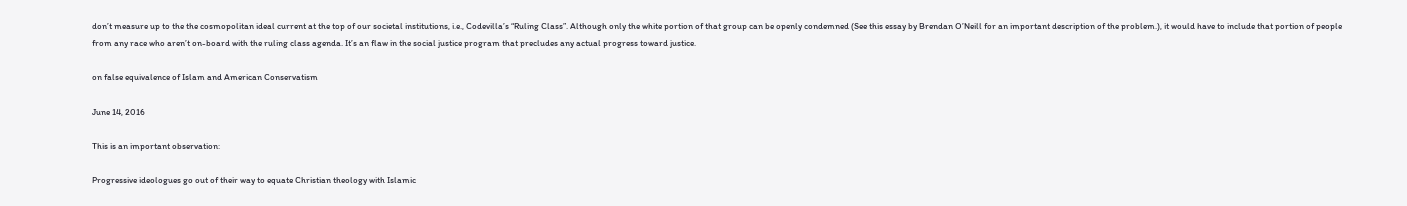don’t measure up to the the cosmopolitan ideal current at the top of our societal institutions, i.e., Codevilla’s “Ruling Class”. Although only the white portion of that group can be openly condemned (See this essay by Brendan O’Neill for an important description of the problem.), it would have to include that portion of people from any race who aren’t on-board with the ruling class agenda. It’s an flaw in the social justice program that precludes any actual progress toward justice.

on false equivalence of Islam and American Conservatism

June 14, 2016

This is an important observation:

Progressive ideologues go out of their way to equate Christian theology with Islamic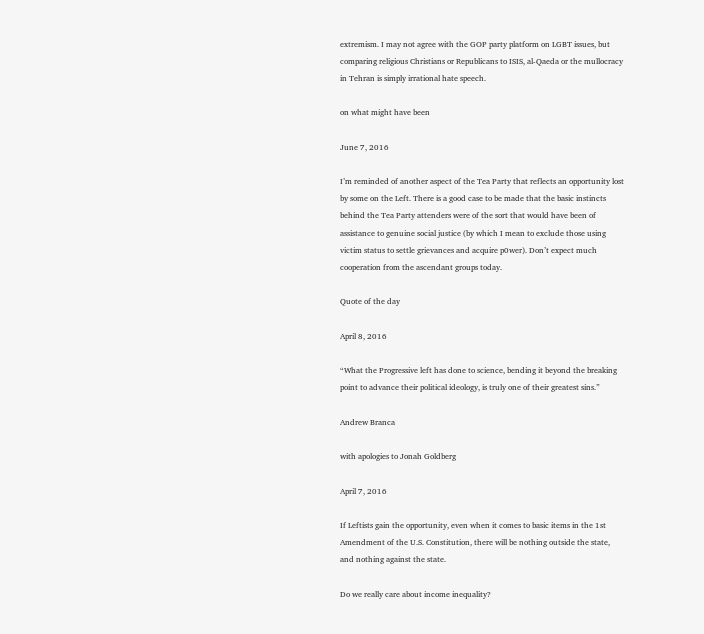extremism. I may not agree with the GOP party platform on LGBT issues, but comparing religious Christians or Republicans to ISIS, al-Qaeda or the mullocracy in Tehran is simply irrational hate speech.

on what might have been

June 7, 2016

I’m reminded of another aspect of the Tea Party that reflects an opportunity lost by some on the Left. There is a good case to be made that the basic instincts behind the Tea Party attenders were of the sort that would have been of assistance to genuine social justice (by which I mean to exclude those using victim status to settle grievances and acquire p0wer). Don’t expect much cooperation from the ascendant groups today.

Quote of the day

April 8, 2016

“What the Progressive left has done to science, bending it beyond the breaking point to advance their political ideology, is truly one of their greatest sins.”

Andrew Branca

with apologies to Jonah Goldberg

April 7, 2016

If Leftists gain the opportunity, even when it comes to basic items in the 1st Amendment of the U.S. Constitution, there will be nothing outside the state, and nothing against the state.

Do we really care about income inequality?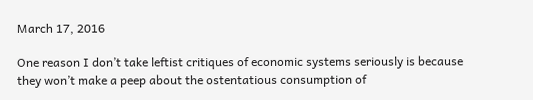March 17, 2016

One reason I don’t take leftist critiques of economic systems seriously is because they won’t make a peep about the ostentatious consumption of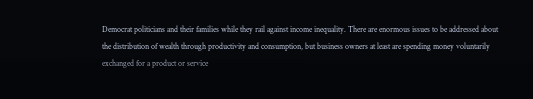Democrat politicians and their families while they rail against income inequality. There are enormous issues to be addressed about the distribution of wealth through productivity and consumption, but business owners at least are spending money voluntarily exchanged for a product or service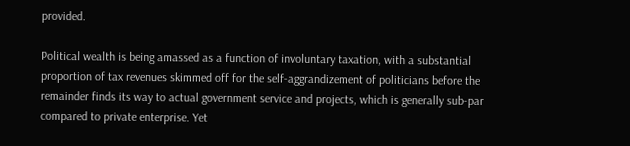provided.

Political wealth is being amassed as a function of involuntary taxation, with a substantial proportion of tax revenues skimmed off for the self-aggrandizement of politicians before the remainder finds its way to actual government service and projects, which is generally sub-par compared to private enterprise. Yet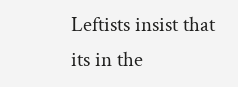Leftists insist that its in the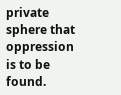private sphere that oppression is to be found.